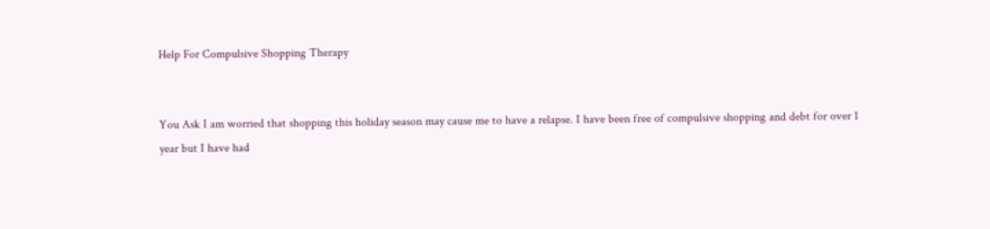Help For Compulsive Shopping Therapy


You Ask I am worried that shopping this holiday season may cause me to have a relapse. I have been free of compulsive shopping and debt for over 1 year but I have had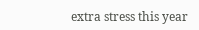extra stress this year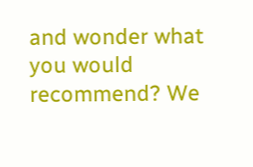and wonder what you would recommend? We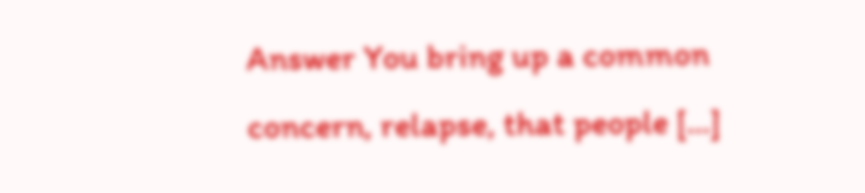Answer You bring up a common concern, relapse, that people […]